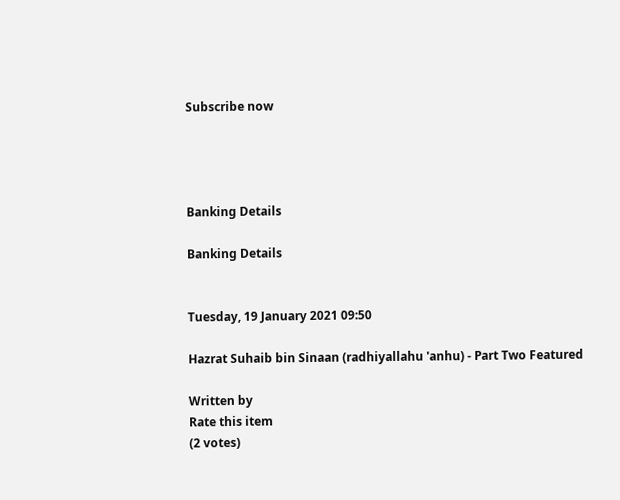Subscribe now




Banking Details

Banking Details


Tuesday, 19 January 2021 09:50

Hazrat Suhaib bin Sinaan (radhiyallahu 'anhu) - Part Two Featured

Written by
Rate this item
(2 votes)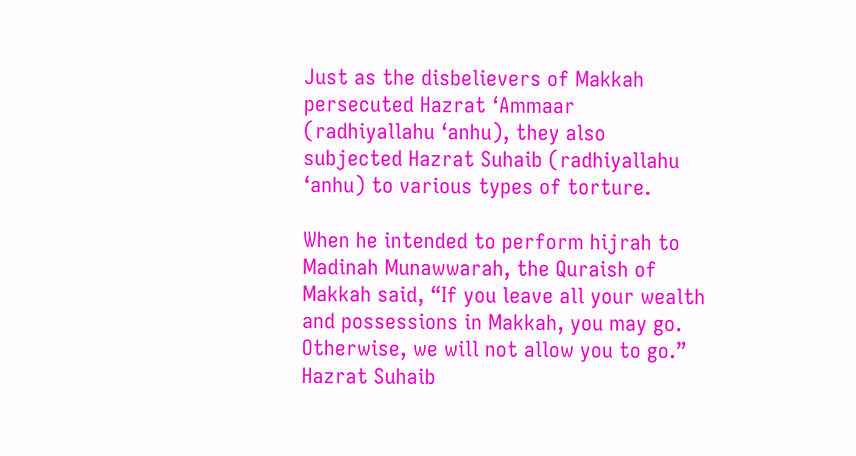Just as the disbelievers of Makkah persecuted Hazrat ‘Ammaar (radhiyallahu ‘anhu), they also subjected Hazrat Suhaib (radhiyallahu ‘anhu) to various types of torture.

When he intended to perform hijrah to Madinah Munawwarah, the Quraish of Makkah said, “If you leave all your wealth and possessions in Makkah, you may go. Otherwise, we will not allow you to go.” Hazrat Suhaib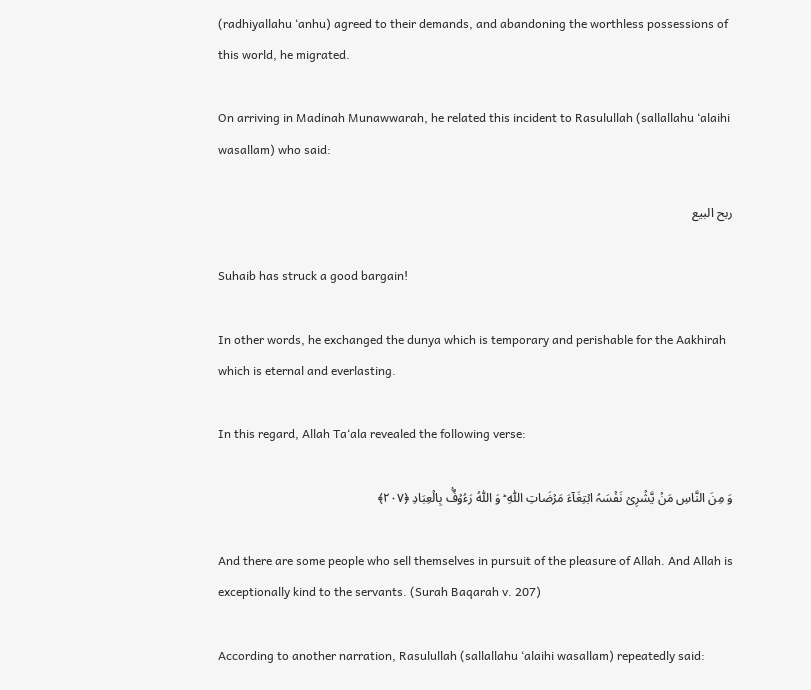(radhiyallahu ‘anhu) agreed to their demands, and abandoning the worthless possessions of this world, he migrated.

On arriving in Madinah Munawwarah, he related this incident to Rasulullah (sallallahu ‘alaihi wasallam) who said:

ربح البيع

Suhaib has struck a good bargain!

In other words, he exchanged the dunya which is temporary and perishable for the Aakhirah which is eternal and everlasting.

In this regard, Allah Ta‘ala revealed the following verse:

وَ مِنَ النَّاسِ مَنۡ یَّشۡرِیۡ نَفۡسَہُ ابۡتِغَآءَ مَرۡضَاتِ اللّٰہِ ؕ وَ اللّٰہُ رَءُوۡفٌۢ بِالۡعِبَادِ ﴿۲۰۷﴾

And there are some people who sell themselves in pursuit of the pleasure of Allah. And Allah is exceptionally kind to the servants. (Surah Baqarah v. 207)

According to another narration, Rasulullah (sallallahu ‘alaihi wasallam) repeatedly said: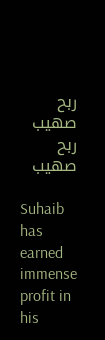ربح صهيب ربح صهيب

Suhaib has earned immense profit in his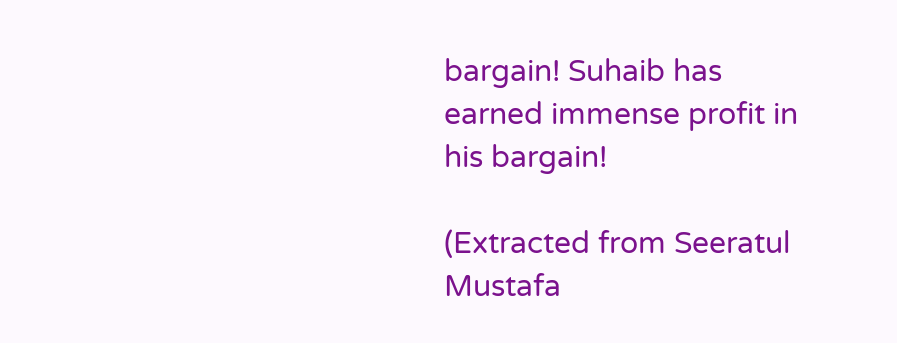bargain! Suhaib has earned immense profit in his bargain!

(Extracted from Seeratul Mustafa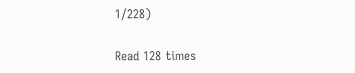1/228)

Read 128 times